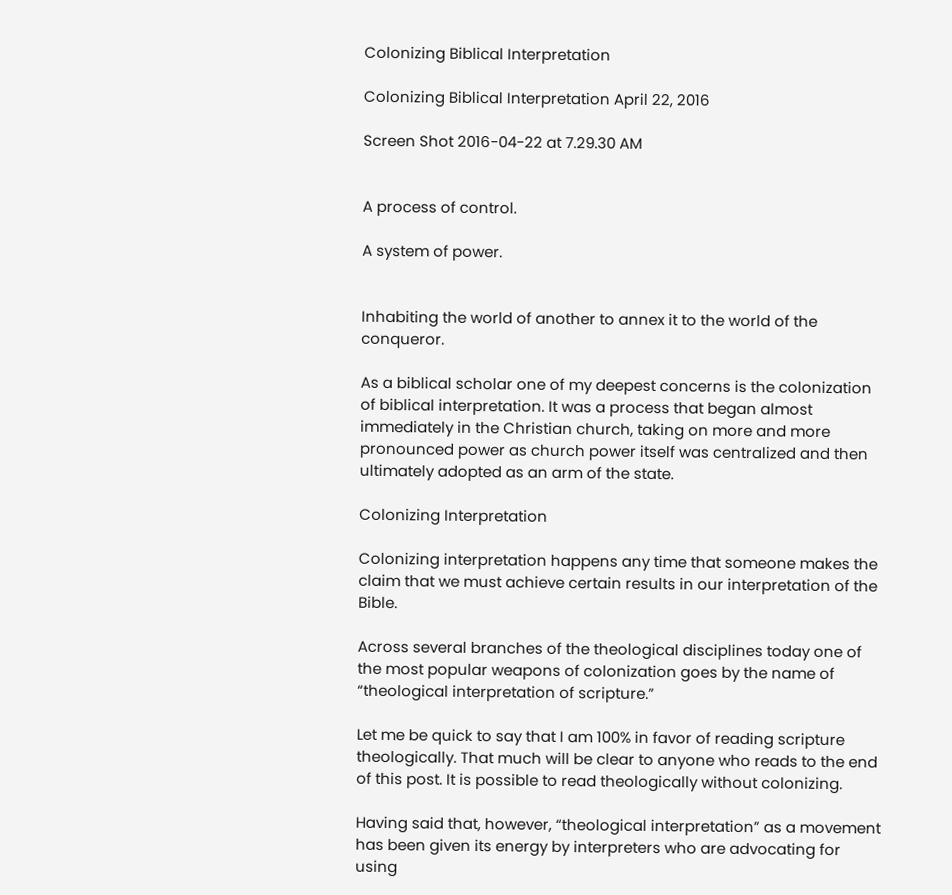Colonizing Biblical Interpretation

Colonizing Biblical Interpretation April 22, 2016

Screen Shot 2016-04-22 at 7.29.30 AM


A process of control.

A system of power.


Inhabiting the world of another to annex it to the world of the conqueror.

As a biblical scholar one of my deepest concerns is the colonization of biblical interpretation. It was a process that began almost immediately in the Christian church, taking on more and more pronounced power as church power itself was centralized and then ultimately adopted as an arm of the state.

Colonizing Interpretation

Colonizing interpretation happens any time that someone makes the claim that we must achieve certain results in our interpretation of the Bible.

Across several branches of the theological disciplines today one of the most popular weapons of colonization goes by the name of “theological interpretation of scripture.”

Let me be quick to say that I am 100% in favor of reading scripture theologically. That much will be clear to anyone who reads to the end of this post. It is possible to read theologically without colonizing.

Having said that, however, “theological interpretation” as a movement has been given its energy by interpreters who are advocating for using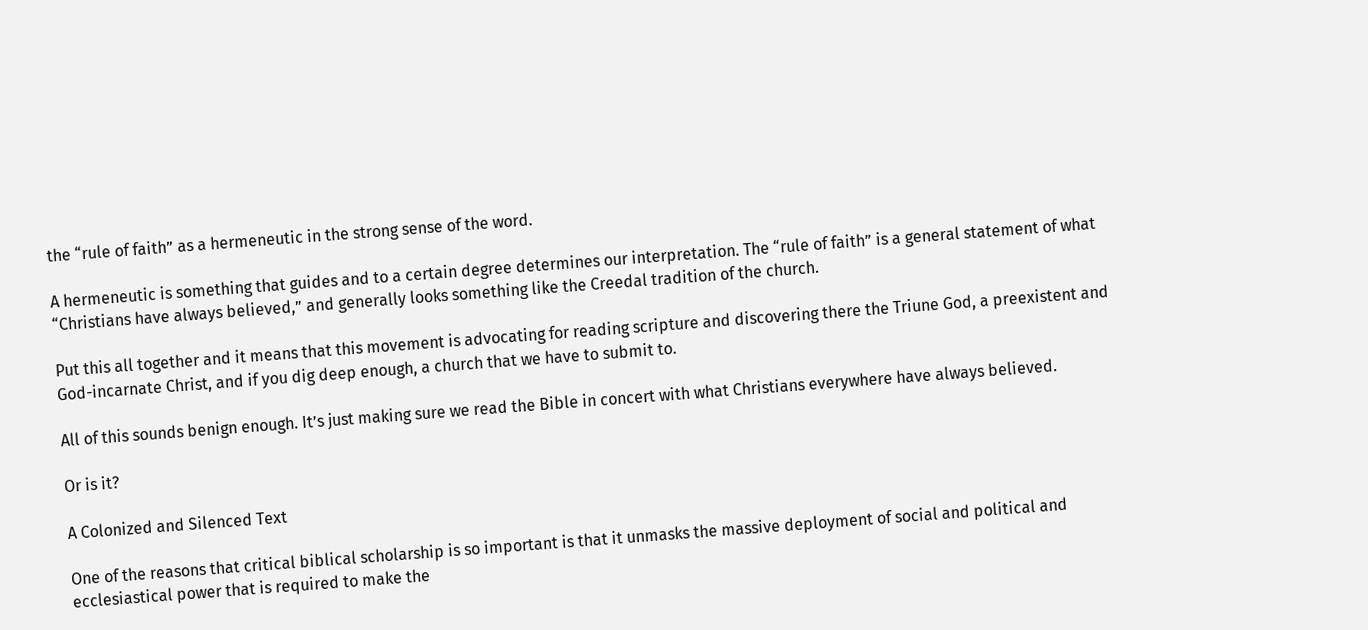the “rule of faith” as a hermeneutic in the strong sense of the word.

A hermeneutic is something that guides and to a certain degree determines our interpretation. The “rule of faith” is a general statement of what “Christians have always believed,” and generally looks something like the Creedal tradition of the church.

Put this all together and it means that this movement is advocating for reading scripture and discovering there the Triune God, a preexistent and God-incarnate Christ, and if you dig deep enough, a church that we have to submit to.

All of this sounds benign enough. It’s just making sure we read the Bible in concert with what Christians everywhere have always believed.

Or is it?

A Colonized and Silenced Text

One of the reasons that critical biblical scholarship is so important is that it unmasks the massive deployment of social and political and ecclesiastical power that is required to make the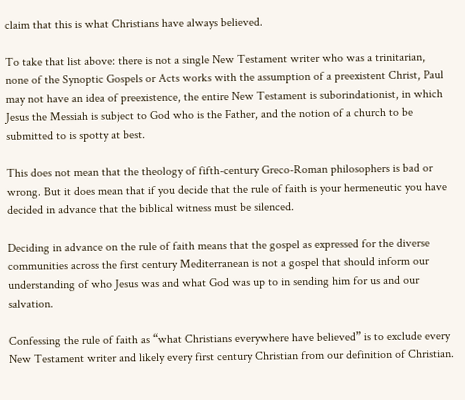claim that this is what Christians have always believed.

To take that list above: there is not a single New Testament writer who was a trinitarian, none of the Synoptic Gospels or Acts works with the assumption of a preexistent Christ, Paul may not have an idea of preexistence, the entire New Testament is suborindationist, in which Jesus the Messiah is subject to God who is the Father, and the notion of a church to be submitted to is spotty at best.

This does not mean that the theology of fifth-century Greco-Roman philosophers is bad or wrong. But it does mean that if you decide that the rule of faith is your hermeneutic you have decided in advance that the biblical witness must be silenced.

Deciding in advance on the rule of faith means that the gospel as expressed for the diverse communities across the first century Mediterranean is not a gospel that should inform our understanding of who Jesus was and what God was up to in sending him for us and our salvation.

Confessing the rule of faith as “what Christians everywhere have believed” is to exclude every New Testament writer and likely every first century Christian from our definition of Christian.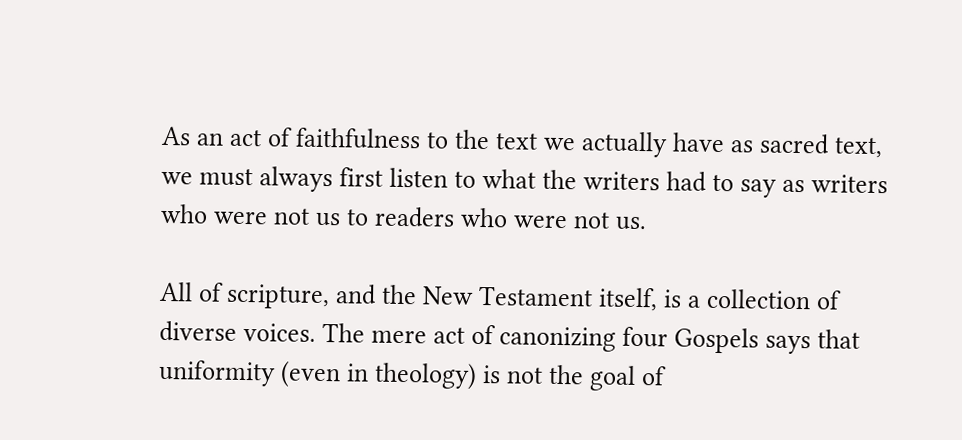As an act of faithfulness to the text we actually have as sacred text, we must always first listen to what the writers had to say as writers who were not us to readers who were not us.

All of scripture, and the New Testament itself, is a collection of diverse voices. The mere act of canonizing four Gospels says that uniformity (even in theology) is not the goal of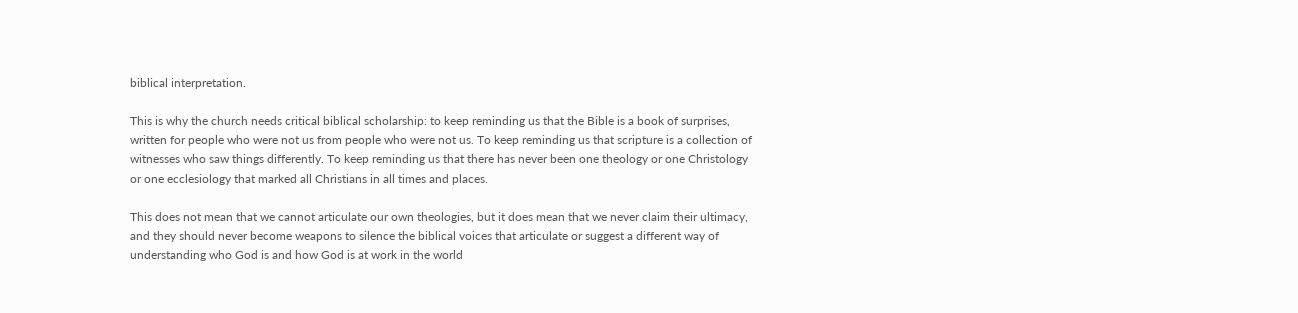biblical interpretation.

This is why the church needs critical biblical scholarship: to keep reminding us that the Bible is a book of surprises, written for people who were not us from people who were not us. To keep reminding us that scripture is a collection of witnesses who saw things differently. To keep reminding us that there has never been one theology or one Christology or one ecclesiology that marked all Christians in all times and places.

This does not mean that we cannot articulate our own theologies, but it does mean that we never claim their ultimacy, and they should never become weapons to silence the biblical voices that articulate or suggest a different way of understanding who God is and how God is at work in the world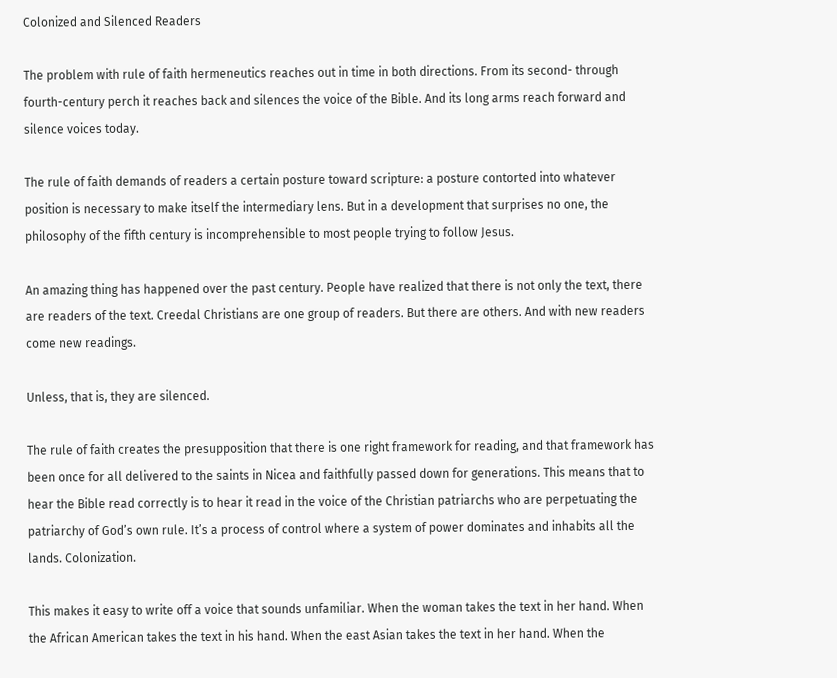Colonized and Silenced Readers

The problem with rule of faith hermeneutics reaches out in time in both directions. From its second- through fourth-century perch it reaches back and silences the voice of the Bible. And its long arms reach forward and silence voices today.

The rule of faith demands of readers a certain posture toward scripture: a posture contorted into whatever position is necessary to make itself the intermediary lens. But in a development that surprises no one, the philosophy of the fifth century is incomprehensible to most people trying to follow Jesus.

An amazing thing has happened over the past century. People have realized that there is not only the text, there are readers of the text. Creedal Christians are one group of readers. But there are others. And with new readers come new readings.

Unless, that is, they are silenced.

The rule of faith creates the presupposition that there is one right framework for reading, and that framework has been once for all delivered to the saints in Nicea and faithfully passed down for generations. This means that to hear the Bible read correctly is to hear it read in the voice of the Christian patriarchs who are perpetuating the patriarchy of God’s own rule. It’s a process of control where a system of power dominates and inhabits all the lands. Colonization.

This makes it easy to write off a voice that sounds unfamiliar. When the woman takes the text in her hand. When the African American takes the text in his hand. When the east Asian takes the text in her hand. When the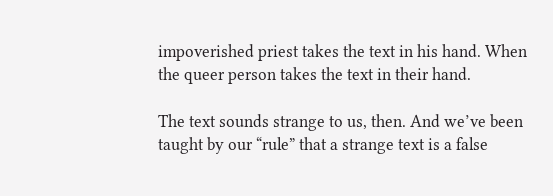impoverished priest takes the text in his hand. When the queer person takes the text in their hand.

The text sounds strange to us, then. And we’ve been taught by our “rule” that a strange text is a false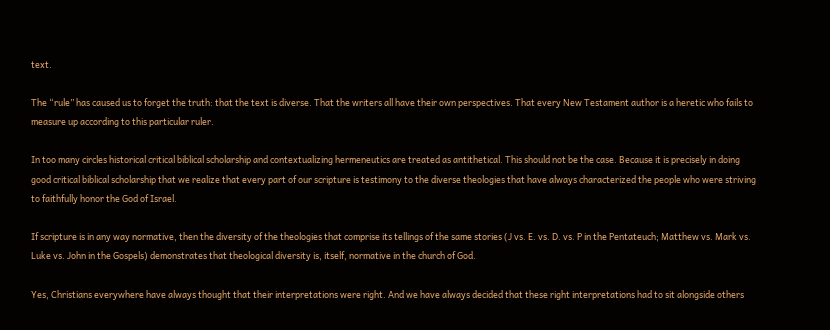text.

The “rule” has caused us to forget the truth: that the text is diverse. That the writers all have their own perspectives. That every New Testament author is a heretic who fails to measure up according to this particular ruler.

In too many circles historical critical biblical scholarship and contextualizing hermeneutics are treated as antithetical. This should not be the case. Because it is precisely in doing good critical biblical scholarship that we realize that every part of our scripture is testimony to the diverse theologies that have always characterized the people who were striving to faithfully honor the God of Israel.

If scripture is in any way normative, then the diversity of the theologies that comprise its tellings of the same stories (J vs. E. vs. D. vs. P in the Pentateuch; Matthew vs. Mark vs. Luke vs. John in the Gospels) demonstrates that theological diversity is, itself, normative in the church of God.

Yes, Christians everywhere have always thought that their interpretations were right. And we have always decided that these right interpretations had to sit alongside others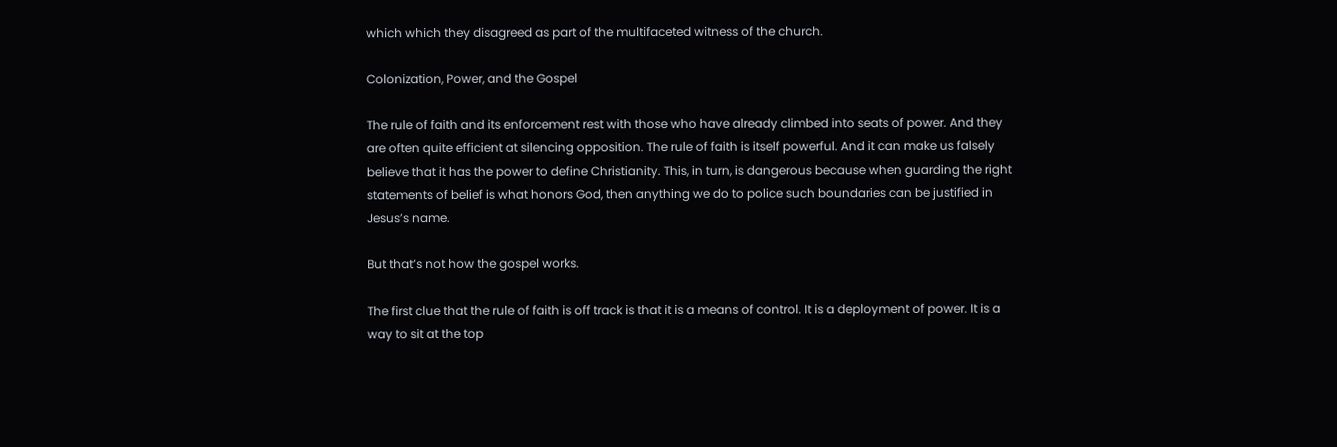which which they disagreed as part of the multifaceted witness of the church.

Colonization, Power, and the Gospel

The rule of faith and its enforcement rest with those who have already climbed into seats of power. And they are often quite efficient at silencing opposition. The rule of faith is itself powerful. And it can make us falsely believe that it has the power to define Christianity. This, in turn, is dangerous because when guarding the right statements of belief is what honors God, then anything we do to police such boundaries can be justified in Jesus’s name.

But that’s not how the gospel works.

The first clue that the rule of faith is off track is that it is a means of control. It is a deployment of power. It is a way to sit at the top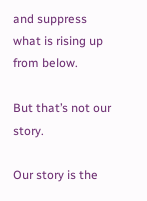and suppress what is rising up from below.

But that’s not our story.

Our story is the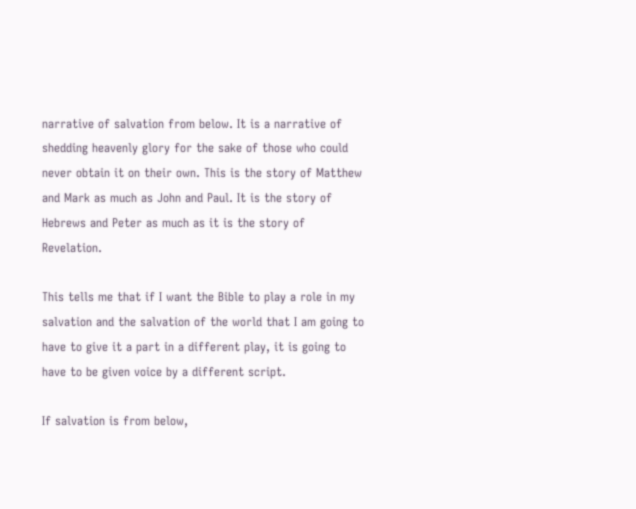narrative of salvation from below. It is a narrative of shedding heavenly glory for the sake of those who could never obtain it on their own. This is the story of Matthew and Mark as much as John and Paul. It is the story of Hebrews and Peter as much as it is the story of Revelation.

This tells me that if I want the Bible to play a role in my salvation and the salvation of the world that I am going to have to give it a part in a different play, it is going to have to be given voice by a different script.

If salvation is from below,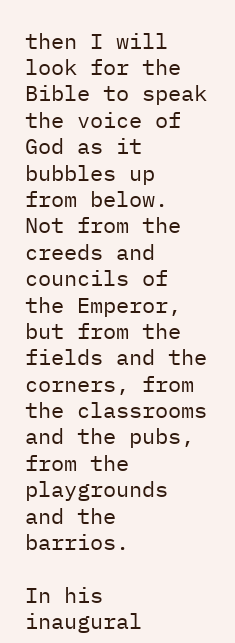then I will look for the Bible to speak the voice of God as it bubbles up from below. Not from the creeds and councils of the Emperor, but from the fields and the corners, from the classrooms and the pubs, from the playgrounds and the barrios.

In his inaugural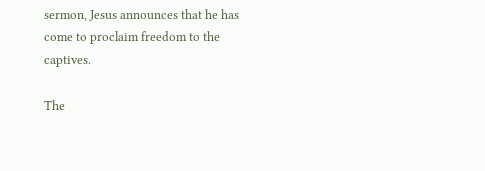sermon, Jesus announces that he has come to proclaim freedom to the captives.

The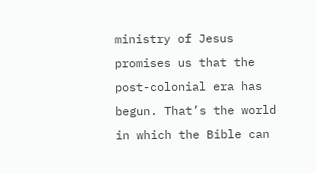ministry of Jesus promises us that the post-colonial era has begun. That’s the world in which the Bible can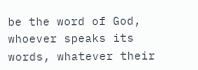be the word of God, whoever speaks its words, whatever their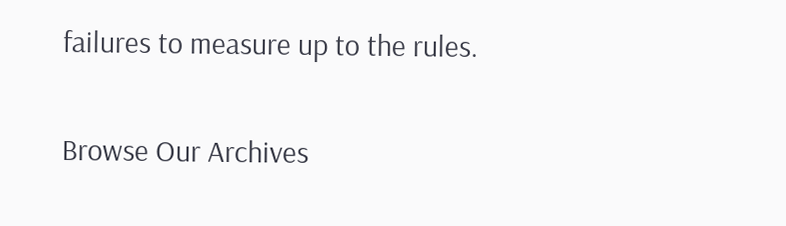failures to measure up to the rules.

Browse Our Archives